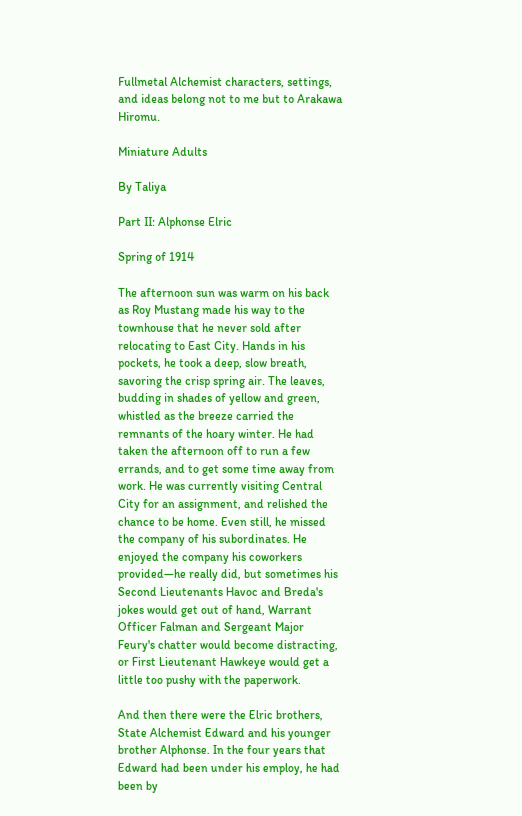Fullmetal Alchemist characters, settings, and ideas belong not to me but to Arakawa Hiromu.

Miniature Adults

By Taliya

Part II: Alphonse Elric

Spring of 1914

The afternoon sun was warm on his back as Roy Mustang made his way to the townhouse that he never sold after relocating to East City. Hands in his pockets, he took a deep, slow breath, savoring the crisp spring air. The leaves, budding in shades of yellow and green, whistled as the breeze carried the remnants of the hoary winter. He had taken the afternoon off to run a few errands, and to get some time away from work. He was currently visiting Central City for an assignment, and relished the chance to be home. Even still, he missed the company of his subordinates. He enjoyed the company his coworkers provided—he really did, but sometimes his Second Lieutenants Havoc and Breda's jokes would get out of hand, Warrant Officer Falman and Sergeant Major Feury's chatter would become distracting, or First Lieutenant Hawkeye would get a little too pushy with the paperwork.

And then there were the Elric brothers, State Alchemist Edward and his younger brother Alphonse. In the four years that Edward had been under his employ, he had been by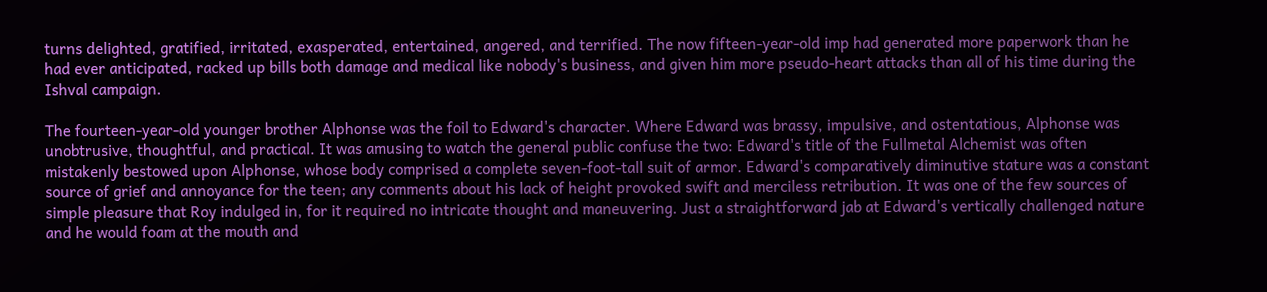turns delighted, gratified, irritated, exasperated, entertained, angered, and terrified. The now fifteen-year-old imp had generated more paperwork than he had ever anticipated, racked up bills both damage and medical like nobody's business, and given him more pseudo-heart attacks than all of his time during the Ishval campaign.

The fourteen-year-old younger brother Alphonse was the foil to Edward's character. Where Edward was brassy, impulsive, and ostentatious, Alphonse was unobtrusive, thoughtful, and practical. It was amusing to watch the general public confuse the two: Edward's title of the Fullmetal Alchemist was often mistakenly bestowed upon Alphonse, whose body comprised a complete seven-foot-tall suit of armor. Edward's comparatively diminutive stature was a constant source of grief and annoyance for the teen; any comments about his lack of height provoked swift and merciless retribution. It was one of the few sources of simple pleasure that Roy indulged in, for it required no intricate thought and maneuvering. Just a straightforward jab at Edward's vertically challenged nature and he would foam at the mouth and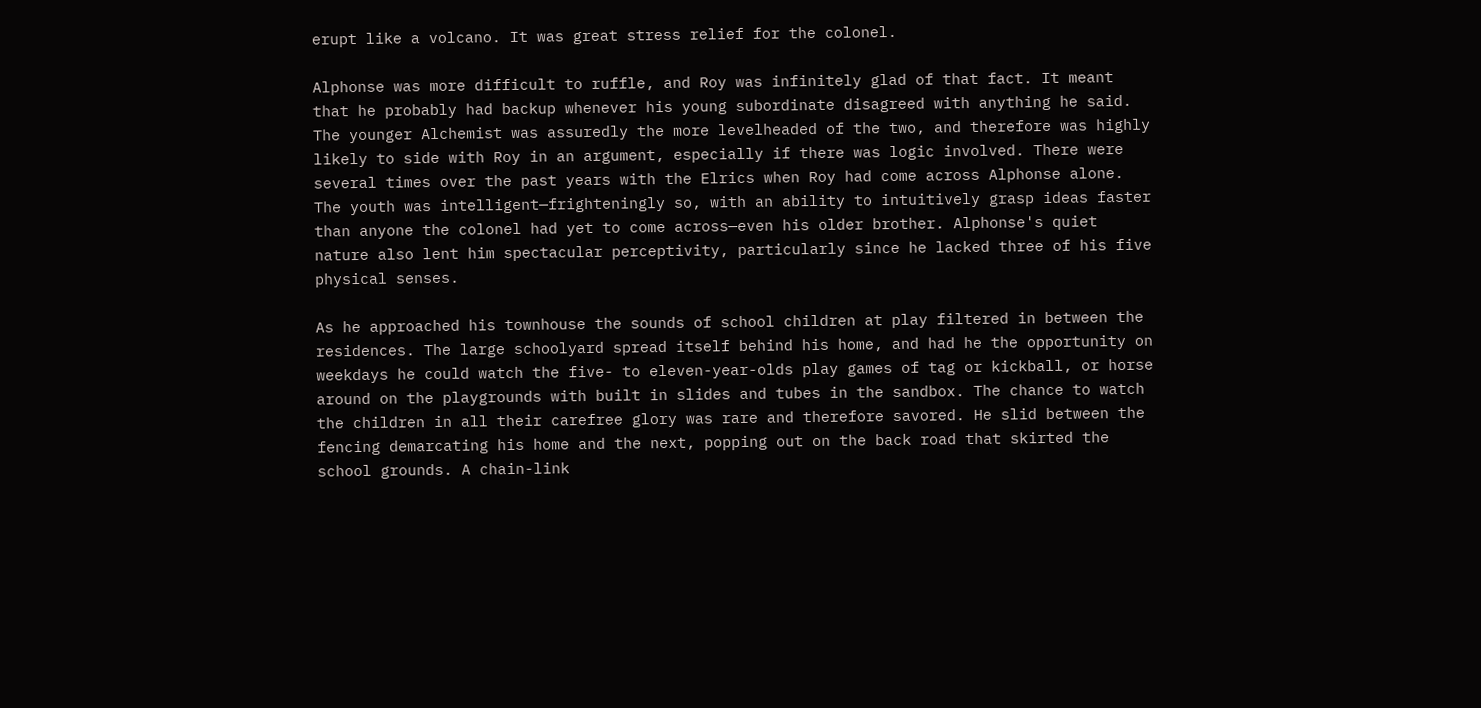erupt like a volcano. It was great stress relief for the colonel.

Alphonse was more difficult to ruffle, and Roy was infinitely glad of that fact. It meant that he probably had backup whenever his young subordinate disagreed with anything he said. The younger Alchemist was assuredly the more levelheaded of the two, and therefore was highly likely to side with Roy in an argument, especially if there was logic involved. There were several times over the past years with the Elrics when Roy had come across Alphonse alone. The youth was intelligent—frighteningly so, with an ability to intuitively grasp ideas faster than anyone the colonel had yet to come across—even his older brother. Alphonse's quiet nature also lent him spectacular perceptivity, particularly since he lacked three of his five physical senses.

As he approached his townhouse the sounds of school children at play filtered in between the residences. The large schoolyard spread itself behind his home, and had he the opportunity on weekdays he could watch the five- to eleven-year-olds play games of tag or kickball, or horse around on the playgrounds with built in slides and tubes in the sandbox. The chance to watch the children in all their carefree glory was rare and therefore savored. He slid between the fencing demarcating his home and the next, popping out on the back road that skirted the school grounds. A chain-link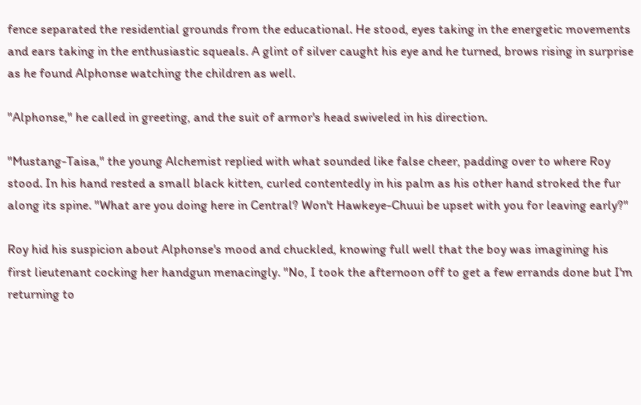fence separated the residential grounds from the educational. He stood, eyes taking in the energetic movements and ears taking in the enthusiastic squeals. A glint of silver caught his eye and he turned, brows rising in surprise as he found Alphonse watching the children as well.

"Alphonse," he called in greeting, and the suit of armor's head swiveled in his direction.

"Mustang-Taisa," the young Alchemist replied with what sounded like false cheer, padding over to where Roy stood. In his hand rested a small black kitten, curled contentedly in his palm as his other hand stroked the fur along its spine. "What are you doing here in Central? Won't Hawkeye-Chuui be upset with you for leaving early?"

Roy hid his suspicion about Alphonse's mood and chuckled, knowing full well that the boy was imagining his first lieutenant cocking her handgun menacingly. "No, I took the afternoon off to get a few errands done but I'm returning to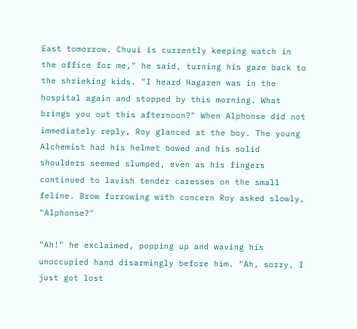East tomorrow. Chuui is currently keeping watch in the office for me," he said, turning his gaze back to the shrieking kids. "I heard Hagaren was in the hospital again and stopped by this morning. What brings you out this afternoon?" When Alphonse did not immediately reply, Roy glanced at the boy. The young Alchemist had his helmet bowed and his solid shoulders seemed slumped, even as his fingers continued to lavish tender caresses on the small feline. Brow furrowing with concern Roy asked slowly, "Alphonse?"

"Ah!" he exclaimed, popping up and waving his unoccupied hand disarmingly before him. "Ah, sorry, I just got lost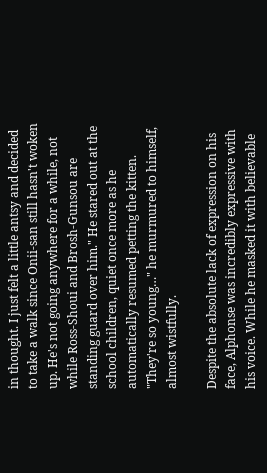in thought. I just felt a little antsy and decided to take a walk since Onii-san still hasn't woken up. He's not going anywhere for a while, not while Ross-Shoui and Brosh-Gunsou are standing guard over him." He stared out at the school children, quiet once more as he automatically resumed petting the kitten. "They're so young…" he murmured to himself, almost wistfully.

Despite the absolute lack of expression on his face, Alphonse was incredibly expressive with his voice. While he masked it with believable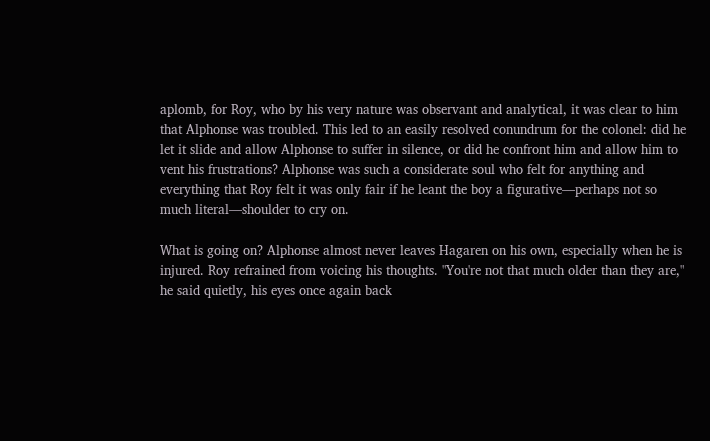aplomb, for Roy, who by his very nature was observant and analytical, it was clear to him that Alphonse was troubled. This led to an easily resolved conundrum for the colonel: did he let it slide and allow Alphonse to suffer in silence, or did he confront him and allow him to vent his frustrations? Alphonse was such a considerate soul who felt for anything and everything that Roy felt it was only fair if he leant the boy a figurative—perhaps not so much literal—shoulder to cry on.

What is going on? Alphonse almost never leaves Hagaren on his own, especially when he is injured. Roy refrained from voicing his thoughts. "You're not that much older than they are," he said quietly, his eyes once again back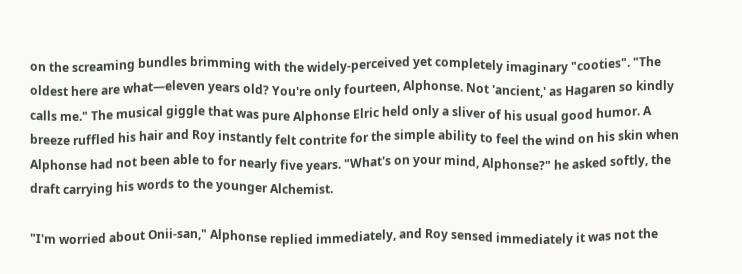on the screaming bundles brimming with the widely-perceived yet completely imaginary "cooties". "The oldest here are what—eleven years old? You're only fourteen, Alphonse. Not 'ancient,' as Hagaren so kindly calls me." The musical giggle that was pure Alphonse Elric held only a sliver of his usual good humor. A breeze ruffled his hair and Roy instantly felt contrite for the simple ability to feel the wind on his skin when Alphonse had not been able to for nearly five years. "What's on your mind, Alphonse?" he asked softly, the draft carrying his words to the younger Alchemist.

"I'm worried about Onii-san," Alphonse replied immediately, and Roy sensed immediately it was not the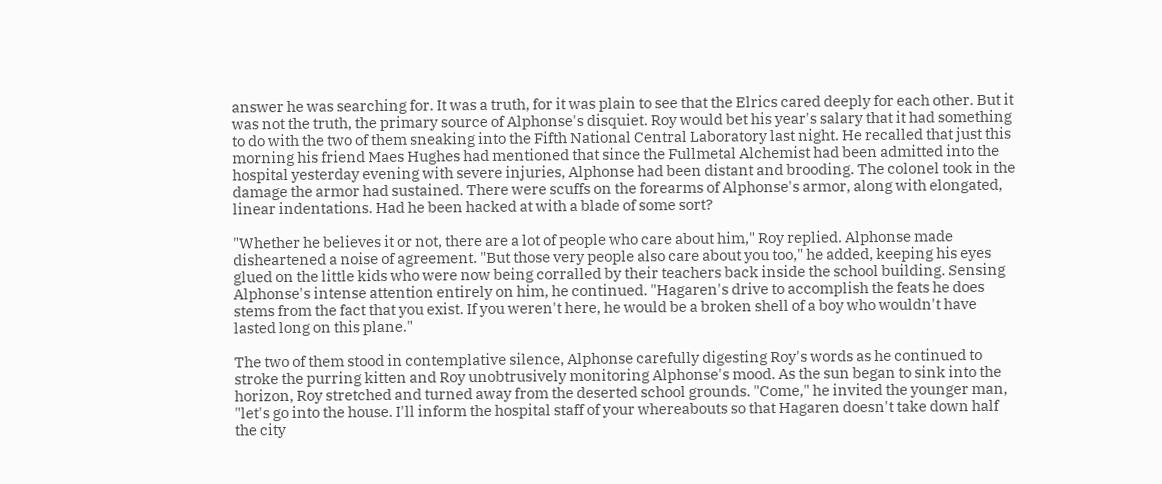answer he was searching for. It was a truth, for it was plain to see that the Elrics cared deeply for each other. But it was not the truth, the primary source of Alphonse's disquiet. Roy would bet his year's salary that it had something to do with the two of them sneaking into the Fifth National Central Laboratory last night. He recalled that just this morning his friend Maes Hughes had mentioned that since the Fullmetal Alchemist had been admitted into the hospital yesterday evening with severe injuries, Alphonse had been distant and brooding. The colonel took in the damage the armor had sustained. There were scuffs on the forearms of Alphonse's armor, along with elongated, linear indentations. Had he been hacked at with a blade of some sort?

"Whether he believes it or not, there are a lot of people who care about him," Roy replied. Alphonse made disheartened a noise of agreement. "But those very people also care about you too," he added, keeping his eyes glued on the little kids who were now being corralled by their teachers back inside the school building. Sensing Alphonse's intense attention entirely on him, he continued. "Hagaren's drive to accomplish the feats he does stems from the fact that you exist. If you weren't here, he would be a broken shell of a boy who wouldn't have lasted long on this plane."

The two of them stood in contemplative silence, Alphonse carefully digesting Roy's words as he continued to stroke the purring kitten and Roy unobtrusively monitoring Alphonse's mood. As the sun began to sink into the horizon, Roy stretched and turned away from the deserted school grounds. "Come," he invited the younger man, "let's go into the house. I'll inform the hospital staff of your whereabouts so that Hagaren doesn't take down half the city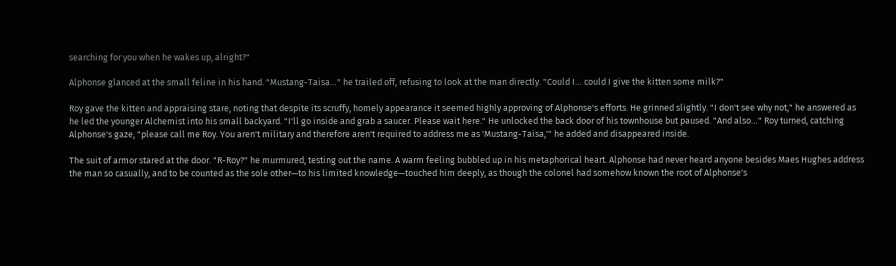searching for you when he wakes up, alright?"

Alphonse glanced at the small feline in his hand. "Mustang-Taisa…" he trailed off, refusing to look at the man directly. "Could I… could I give the kitten some milk?"

Roy gave the kitten and appraising stare, noting that despite its scruffy, homely appearance it seemed highly approving of Alphonse's efforts. He grinned slightly. "I don't see why not," he answered as he led the younger Alchemist into his small backyard. "I'll go inside and grab a saucer. Please wait here." He unlocked the back door of his townhouse but paused. "And also…" Roy turned, catching Alphonse's gaze, "please call me Roy. You aren't military and therefore aren't required to address me as 'Mustang-Taisa,'" he added and disappeared inside.

The suit of armor stared at the door. "R-Roy?" he murmured, testing out the name. A warm feeling bubbled up in his metaphorical heart. Alphonse had never heard anyone besides Maes Hughes address the man so casually, and to be counted as the sole other—to his limited knowledge—touched him deeply, as though the colonel had somehow known the root of Alphonse's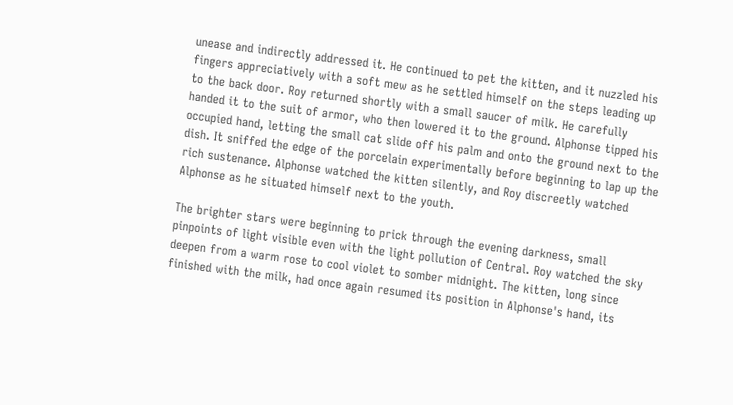unease and indirectly addressed it. He continued to pet the kitten, and it nuzzled his fingers appreciatively with a soft mew as he settled himself on the steps leading up to the back door. Roy returned shortly with a small saucer of milk. He carefully handed it to the suit of armor, who then lowered it to the ground. Alphonse tipped his occupied hand, letting the small cat slide off his palm and onto the ground next to the dish. It sniffed the edge of the porcelain experimentally before beginning to lap up the rich sustenance. Alphonse watched the kitten silently, and Roy discreetly watched Alphonse as he situated himself next to the youth.

The brighter stars were beginning to prick through the evening darkness, small pinpoints of light visible even with the light pollution of Central. Roy watched the sky deepen from a warm rose to cool violet to somber midnight. The kitten, long since finished with the milk, had once again resumed its position in Alphonse's hand, its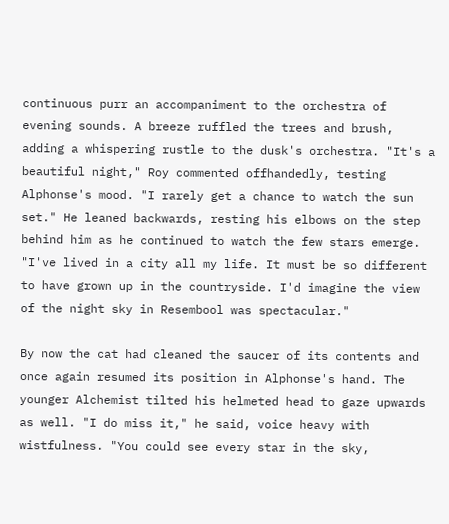continuous purr an accompaniment to the orchestra of evening sounds. A breeze ruffled the trees and brush, adding a whispering rustle to the dusk's orchestra. "It's a beautiful night," Roy commented offhandedly, testing Alphonse's mood. "I rarely get a chance to watch the sun set." He leaned backwards, resting his elbows on the step behind him as he continued to watch the few stars emerge. "I've lived in a city all my life. It must be so different to have grown up in the countryside. I'd imagine the view of the night sky in Resembool was spectacular."

By now the cat had cleaned the saucer of its contents and once again resumed its position in Alphonse's hand. The younger Alchemist tilted his helmeted head to gaze upwards as well. "I do miss it," he said, voice heavy with wistfulness. "You could see every star in the sky,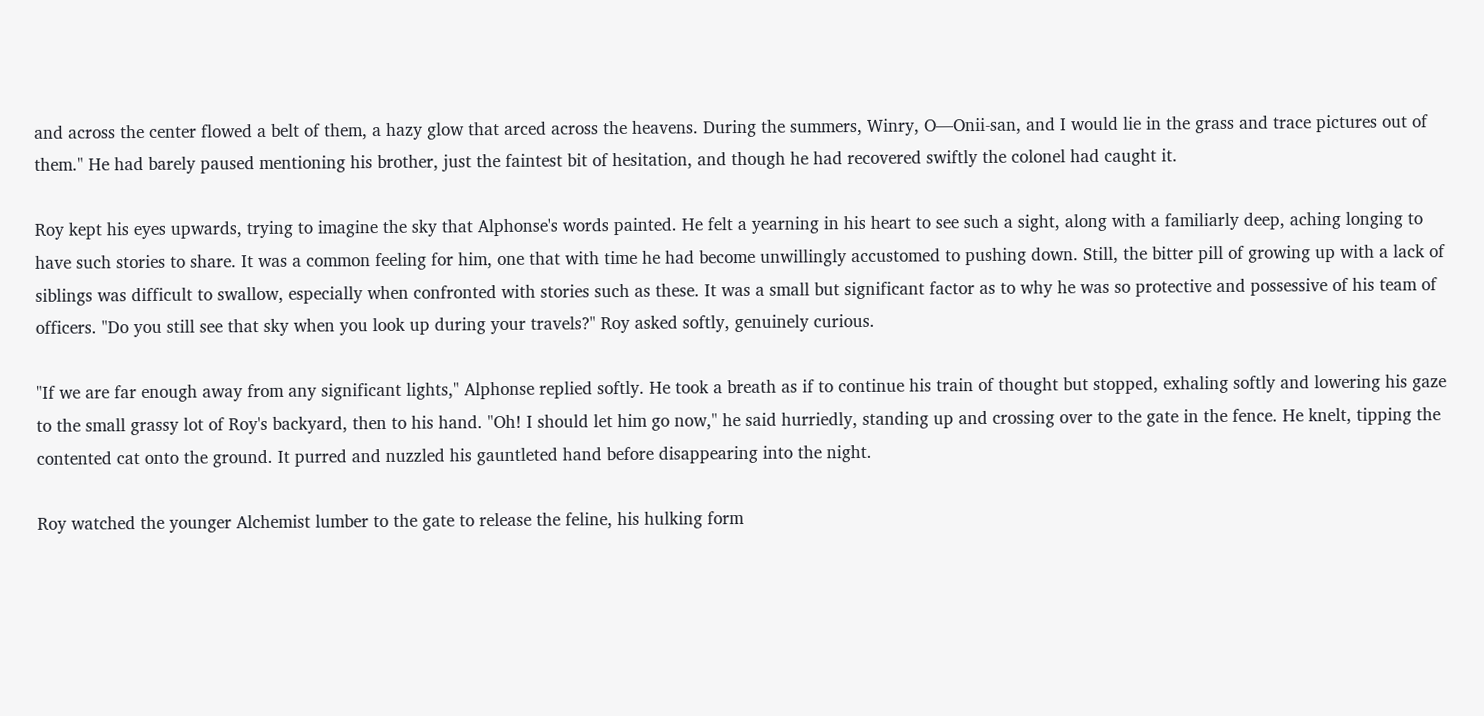and across the center flowed a belt of them, a hazy glow that arced across the heavens. During the summers, Winry, O—Onii-san, and I would lie in the grass and trace pictures out of them." He had barely paused mentioning his brother, just the faintest bit of hesitation, and though he had recovered swiftly the colonel had caught it.

Roy kept his eyes upwards, trying to imagine the sky that Alphonse's words painted. He felt a yearning in his heart to see such a sight, along with a familiarly deep, aching longing to have such stories to share. It was a common feeling for him, one that with time he had become unwillingly accustomed to pushing down. Still, the bitter pill of growing up with a lack of siblings was difficult to swallow, especially when confronted with stories such as these. It was a small but significant factor as to why he was so protective and possessive of his team of officers. "Do you still see that sky when you look up during your travels?" Roy asked softly, genuinely curious.

"If we are far enough away from any significant lights," Alphonse replied softly. He took a breath as if to continue his train of thought but stopped, exhaling softly and lowering his gaze to the small grassy lot of Roy's backyard, then to his hand. "Oh! I should let him go now," he said hurriedly, standing up and crossing over to the gate in the fence. He knelt, tipping the contented cat onto the ground. It purred and nuzzled his gauntleted hand before disappearing into the night.

Roy watched the younger Alchemist lumber to the gate to release the feline, his hulking form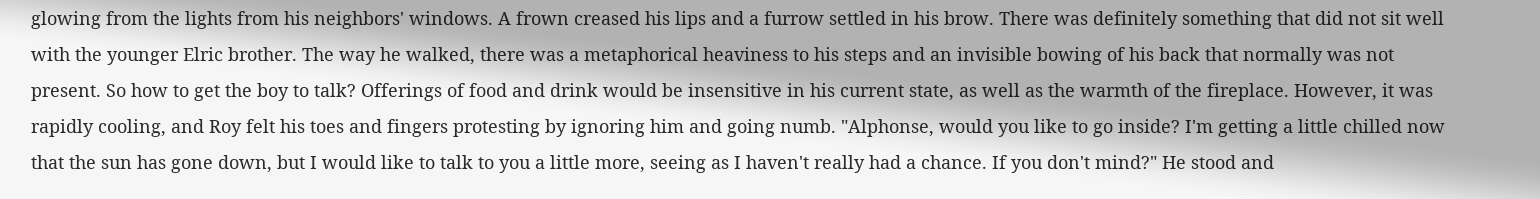glowing from the lights from his neighbors' windows. A frown creased his lips and a furrow settled in his brow. There was definitely something that did not sit well with the younger Elric brother. The way he walked, there was a metaphorical heaviness to his steps and an invisible bowing of his back that normally was not present. So how to get the boy to talk? Offerings of food and drink would be insensitive in his current state, as well as the warmth of the fireplace. However, it was rapidly cooling, and Roy felt his toes and fingers protesting by ignoring him and going numb. "Alphonse, would you like to go inside? I'm getting a little chilled now that the sun has gone down, but I would like to talk to you a little more, seeing as I haven't really had a chance. If you don't mind?" He stood and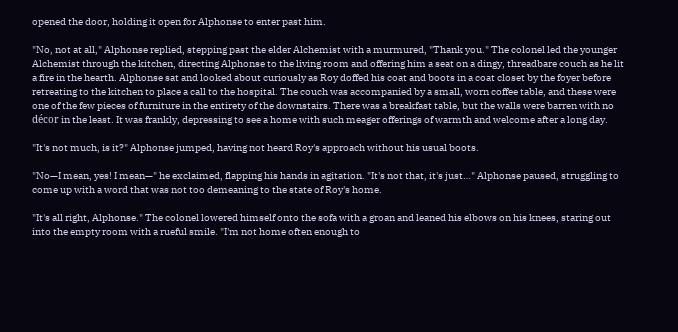opened the door, holding it open for Alphonse to enter past him.

"No, not at all," Alphonse replied, stepping past the elder Alchemist with a murmured, "Thank you." The colonel led the younger Alchemist through the kitchen, directing Alphonse to the living room and offering him a seat on a dingy, threadbare couch as he lit a fire in the hearth. Alphonse sat and looked about curiously as Roy doffed his coat and boots in a coat closet by the foyer before retreating to the kitchen to place a call to the hospital. The couch was accompanied by a small, worn coffee table, and these were one of the few pieces of furniture in the entirety of the downstairs. There was a breakfast table, but the walls were barren with no décor in the least. It was frankly, depressing to see a home with such meager offerings of warmth and welcome after a long day.

"It's not much, is it?" Alphonse jumped, having not heard Roy's approach without his usual boots.

"No—I mean, yes! I mean—" he exclaimed, flapping his hands in agitation. "It's not that, it's just…" Alphonse paused, struggling to come up with a word that was not too demeaning to the state of Roy's home.

"It's all right, Alphonse." The colonel lowered himself onto the sofa with a groan and leaned his elbows on his knees, staring out into the empty room with a rueful smile. "I'm not home often enough to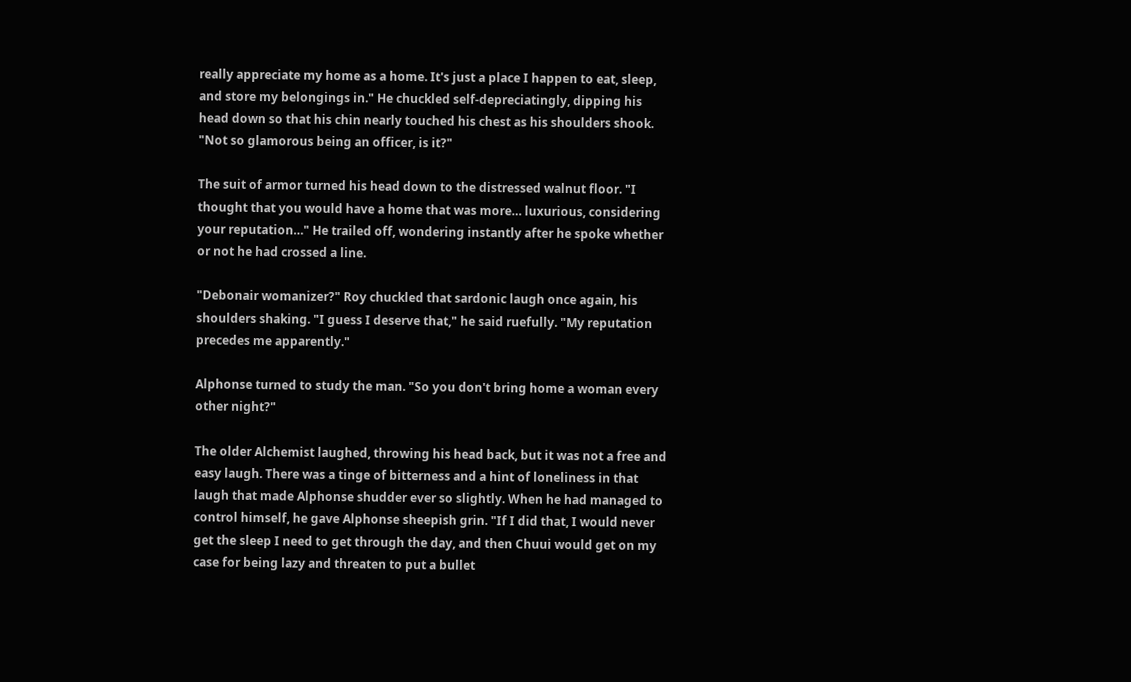really appreciate my home as a home. It's just a place I happen to eat, sleep, and store my belongings in." He chuckled self-depreciatingly, dipping his head down so that his chin nearly touched his chest as his shoulders shook. "Not so glamorous being an officer, is it?"

The suit of armor turned his head down to the distressed walnut floor. "I thought that you would have a home that was more… luxurious, considering your reputation…" He trailed off, wondering instantly after he spoke whether or not he had crossed a line.

"Debonair womanizer?" Roy chuckled that sardonic laugh once again, his shoulders shaking. "I guess I deserve that," he said ruefully. "My reputation precedes me apparently."

Alphonse turned to study the man. "So you don't bring home a woman every other night?"

The older Alchemist laughed, throwing his head back, but it was not a free and easy laugh. There was a tinge of bitterness and a hint of loneliness in that laugh that made Alphonse shudder ever so slightly. When he had managed to control himself, he gave Alphonse sheepish grin. "If I did that, I would never get the sleep I need to get through the day, and then Chuui would get on my case for being lazy and threaten to put a bullet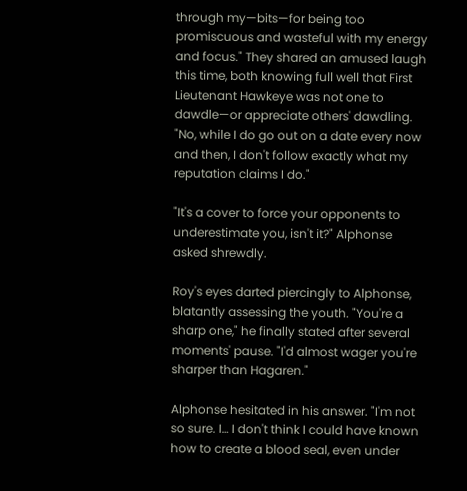through my—bits—for being too promiscuous and wasteful with my energy and focus." They shared an amused laugh this time, both knowing full well that First Lieutenant Hawkeye was not one to dawdle—or appreciate others' dawdling. "No, while I do go out on a date every now and then, I don't follow exactly what my reputation claims I do."

"It's a cover to force your opponents to underestimate you, isn't it?" Alphonse asked shrewdly.

Roy's eyes darted piercingly to Alphonse, blatantly assessing the youth. "You're a sharp one," he finally stated after several moments' pause. "I'd almost wager you're sharper than Hagaren."

Alphonse hesitated in his answer. "I'm not so sure. I… I don't think I could have known how to create a blood seal, even under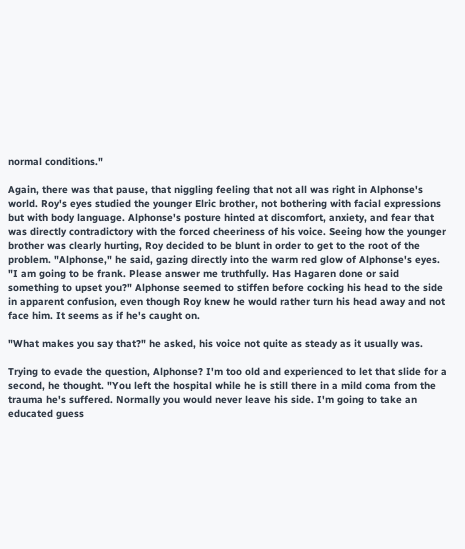normal conditions."

Again, there was that pause, that niggling feeling that not all was right in Alphonse's world. Roy's eyes studied the younger Elric brother, not bothering with facial expressions but with body language. Alphonse's posture hinted at discomfort, anxiety, and fear that was directly contradictory with the forced cheeriness of his voice. Seeing how the younger brother was clearly hurting, Roy decided to be blunt in order to get to the root of the problem. "Alphonse," he said, gazing directly into the warm red glow of Alphonse's eyes. "I am going to be frank. Please answer me truthfully. Has Hagaren done or said something to upset you?" Alphonse seemed to stiffen before cocking his head to the side in apparent confusion, even though Roy knew he would rather turn his head away and not face him. It seems as if he's caught on.

"What makes you say that?" he asked, his voice not quite as steady as it usually was.

Trying to evade the question, Alphonse? I'm too old and experienced to let that slide for a second, he thought. "You left the hospital while he is still there in a mild coma from the trauma he's suffered. Normally you would never leave his side. I'm going to take an educated guess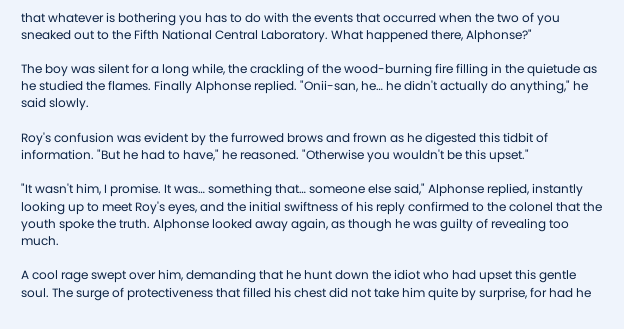that whatever is bothering you has to do with the events that occurred when the two of you sneaked out to the Fifth National Central Laboratory. What happened there, Alphonse?"

The boy was silent for a long while, the crackling of the wood-burning fire filling in the quietude as he studied the flames. Finally Alphonse replied. "Onii-san, he… he didn't actually do anything," he said slowly.

Roy's confusion was evident by the furrowed brows and frown as he digested this tidbit of information. "But he had to have," he reasoned. "Otherwise you wouldn't be this upset."

"It wasn't him, I promise. It was… something that… someone else said," Alphonse replied, instantly looking up to meet Roy's eyes, and the initial swiftness of his reply confirmed to the colonel that the youth spoke the truth. Alphonse looked away again, as though he was guilty of revealing too much.

A cool rage swept over him, demanding that he hunt down the idiot who had upset this gentle soul. The surge of protectiveness that filled his chest did not take him quite by surprise, for had he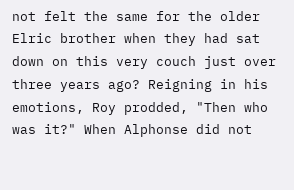not felt the same for the older Elric brother when they had sat down on this very couch just over three years ago? Reigning in his emotions, Roy prodded, "Then who was it?" When Alphonse did not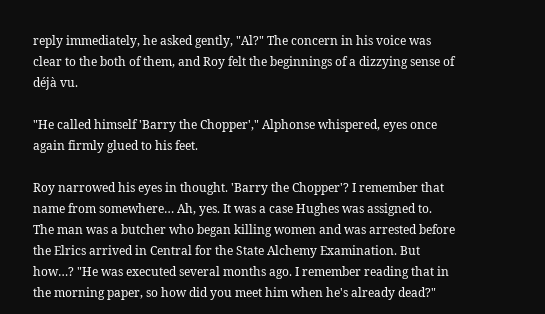reply immediately, he asked gently, "Al?" The concern in his voice was clear to the both of them, and Roy felt the beginnings of a dizzying sense of déjà vu.

"He called himself 'Barry the Chopper'," Alphonse whispered, eyes once again firmly glued to his feet.

Roy narrowed his eyes in thought. 'Barry the Chopper'? I remember that name from somewhere… Ah, yes. It was a case Hughes was assigned to. The man was a butcher who began killing women and was arrested before the Elrics arrived in Central for the State Alchemy Examination. But how…? "He was executed several months ago. I remember reading that in the morning paper, so how did you meet him when he's already dead?"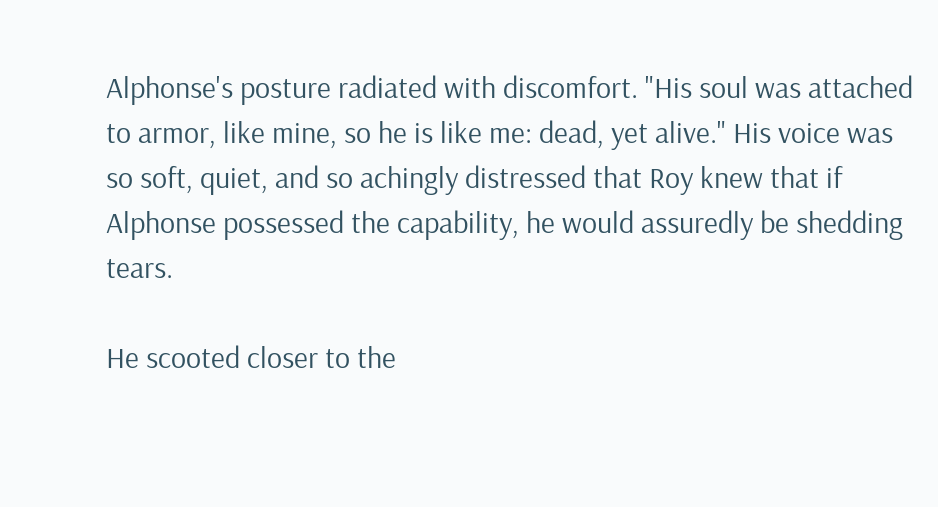Alphonse's posture radiated with discomfort. "His soul was attached to armor, like mine, so he is like me: dead, yet alive." His voice was so soft, quiet, and so achingly distressed that Roy knew that if Alphonse possessed the capability, he would assuredly be shedding tears.

He scooted closer to the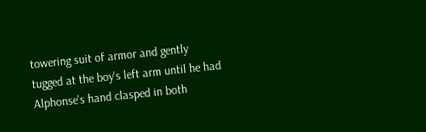towering suit of armor and gently tugged at the boy's left arm until he had Alphonse's hand clasped in both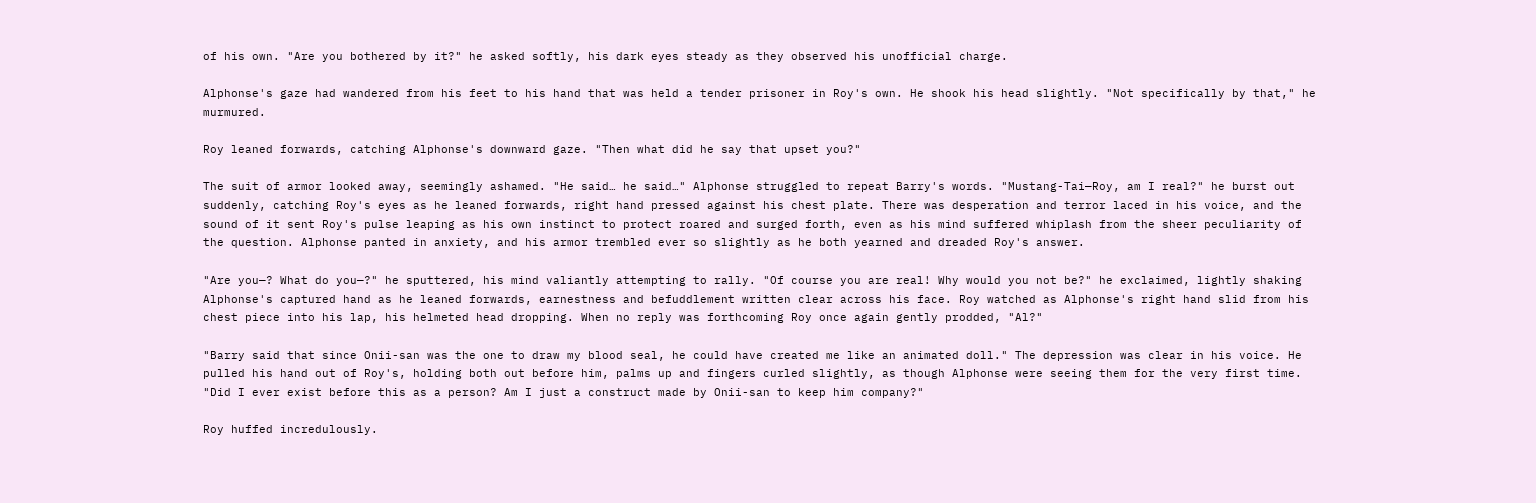of his own. "Are you bothered by it?" he asked softly, his dark eyes steady as they observed his unofficial charge.

Alphonse's gaze had wandered from his feet to his hand that was held a tender prisoner in Roy's own. He shook his head slightly. "Not specifically by that," he murmured.

Roy leaned forwards, catching Alphonse's downward gaze. "Then what did he say that upset you?"

The suit of armor looked away, seemingly ashamed. "He said… he said…" Alphonse struggled to repeat Barry's words. "Mustang-Tai—Roy, am I real?" he burst out suddenly, catching Roy's eyes as he leaned forwards, right hand pressed against his chest plate. There was desperation and terror laced in his voice, and the sound of it sent Roy's pulse leaping as his own instinct to protect roared and surged forth, even as his mind suffered whiplash from the sheer peculiarity of the question. Alphonse panted in anxiety, and his armor trembled ever so slightly as he both yearned and dreaded Roy's answer.

"Are you—? What do you—?" he sputtered, his mind valiantly attempting to rally. "Of course you are real! Why would you not be?" he exclaimed, lightly shaking Alphonse's captured hand as he leaned forwards, earnestness and befuddlement written clear across his face. Roy watched as Alphonse's right hand slid from his chest piece into his lap, his helmeted head dropping. When no reply was forthcoming Roy once again gently prodded, "Al?"

"Barry said that since Onii-san was the one to draw my blood seal, he could have created me like an animated doll." The depression was clear in his voice. He pulled his hand out of Roy's, holding both out before him, palms up and fingers curled slightly, as though Alphonse were seeing them for the very first time. "Did I ever exist before this as a person? Am I just a construct made by Onii-san to keep him company?"

Roy huffed incredulously.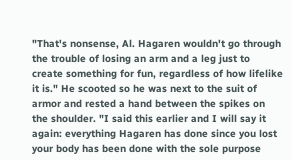"That's nonsense, Al. Hagaren wouldn't go through the trouble of losing an arm and a leg just to create something for fun, regardless of how lifelike it is." He scooted so he was next to the suit of armor and rested a hand between the spikes on the shoulder. "I said this earlier and I will say it again: everything Hagaren has done since you lost your body has been done with the sole purpose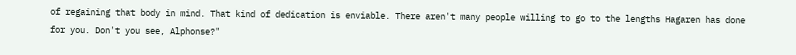of regaining that body in mind. That kind of dedication is enviable. There aren't many people willing to go to the lengths Hagaren has done for you. Don't you see, Alphonse?"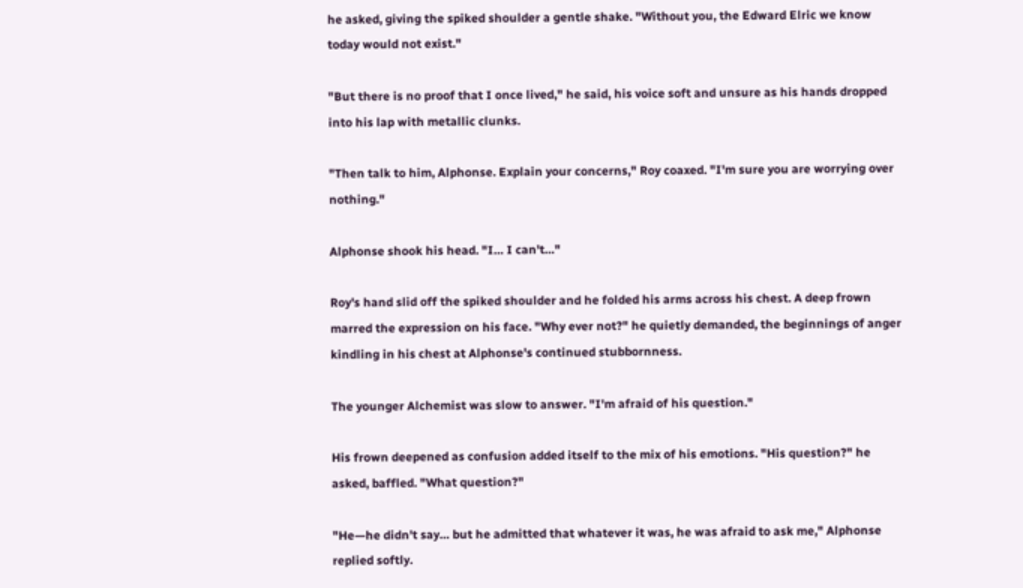he asked, giving the spiked shoulder a gentle shake. "Without you, the Edward Elric we know today would not exist."

"But there is no proof that I once lived," he said, his voice soft and unsure as his hands dropped into his lap with metallic clunks.

"Then talk to him, Alphonse. Explain your concerns," Roy coaxed. "I'm sure you are worrying over nothing."

Alphonse shook his head. "I… I can't…"

Roy's hand slid off the spiked shoulder and he folded his arms across his chest. A deep frown marred the expression on his face. "Why ever not?" he quietly demanded, the beginnings of anger kindling in his chest at Alphonse's continued stubbornness.

The younger Alchemist was slow to answer. "I'm afraid of his question."

His frown deepened as confusion added itself to the mix of his emotions. "His question?" he asked, baffled. "What question?"

"He—he didn't say… but he admitted that whatever it was, he was afraid to ask me," Alphonse replied softly.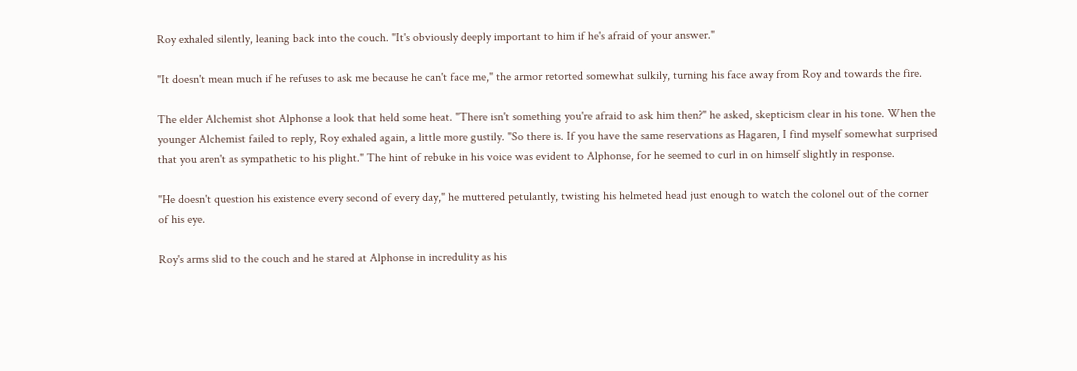Roy exhaled silently, leaning back into the couch. "It's obviously deeply important to him if he's afraid of your answer."

"It doesn't mean much if he refuses to ask me because he can't face me," the armor retorted somewhat sulkily, turning his face away from Roy and towards the fire.

The elder Alchemist shot Alphonse a look that held some heat. "There isn't something you're afraid to ask him then?" he asked, skepticism clear in his tone. When the younger Alchemist failed to reply, Roy exhaled again, a little more gustily. "So there is. If you have the same reservations as Hagaren, I find myself somewhat surprised that you aren't as sympathetic to his plight." The hint of rebuke in his voice was evident to Alphonse, for he seemed to curl in on himself slightly in response.

"He doesn't question his existence every second of every day," he muttered petulantly, twisting his helmeted head just enough to watch the colonel out of the corner of his eye.

Roy's arms slid to the couch and he stared at Alphonse in incredulity as his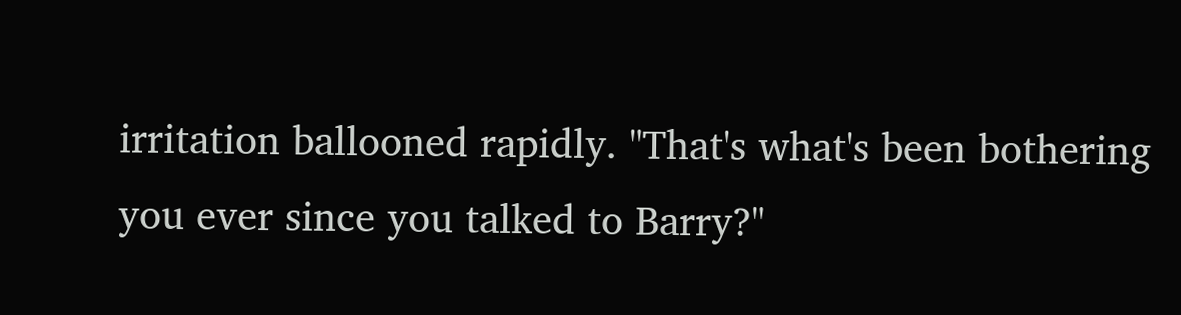irritation ballooned rapidly. "That's what's been bothering you ever since you talked to Barry?"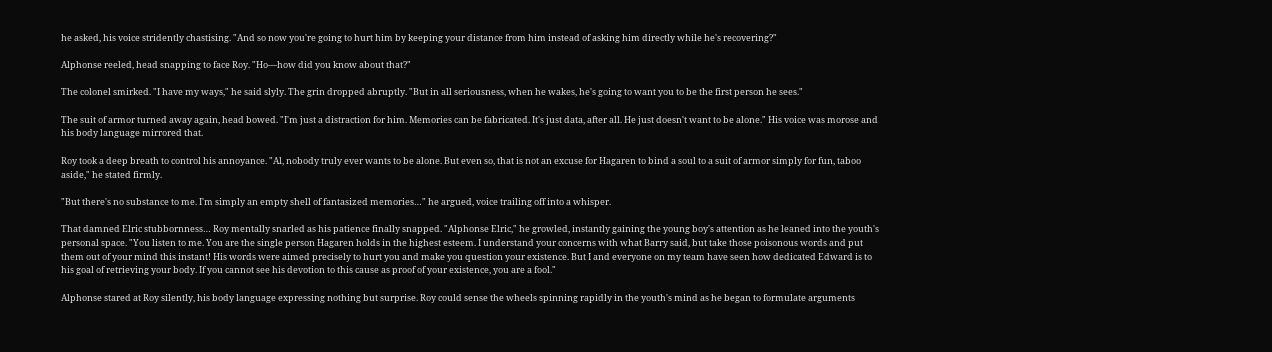he asked, his voice stridently chastising. "And so now you're going to hurt him by keeping your distance from him instead of asking him directly while he's recovering?"

Alphonse reeled, head snapping to face Roy. "Ho—how did you know about that?"

The colonel smirked. "I have my ways," he said slyly. The grin dropped abruptly. "But in all seriousness, when he wakes, he's going to want you to be the first person he sees."

The suit of armor turned away again, head bowed. "I'm just a distraction for him. Memories can be fabricated. It's just data, after all. He just doesn't want to be alone." His voice was morose and his body language mirrored that.

Roy took a deep breath to control his annoyance. "Al, nobody truly ever wants to be alone. But even so, that is not an excuse for Hagaren to bind a soul to a suit of armor simply for fun, taboo aside," he stated firmly.

"But there's no substance to me. I'm simply an empty shell of fantasized memories…" he argued, voice trailing off into a whisper.

That damned Elric stubbornness… Roy mentally snarled as his patience finally snapped. "Alphonse Elric," he growled, instantly gaining the young boy's attention as he leaned into the youth's personal space. "You listen to me. You are the single person Hagaren holds in the highest esteem. I understand your concerns with what Barry said, but take those poisonous words and put them out of your mind this instant! His words were aimed precisely to hurt you and make you question your existence. But I and everyone on my team have seen how dedicated Edward is to his goal of retrieving your body. If you cannot see his devotion to this cause as proof of your existence, you are a fool."

Alphonse stared at Roy silently, his body language expressing nothing but surprise. Roy could sense the wheels spinning rapidly in the youth's mind as he began to formulate arguments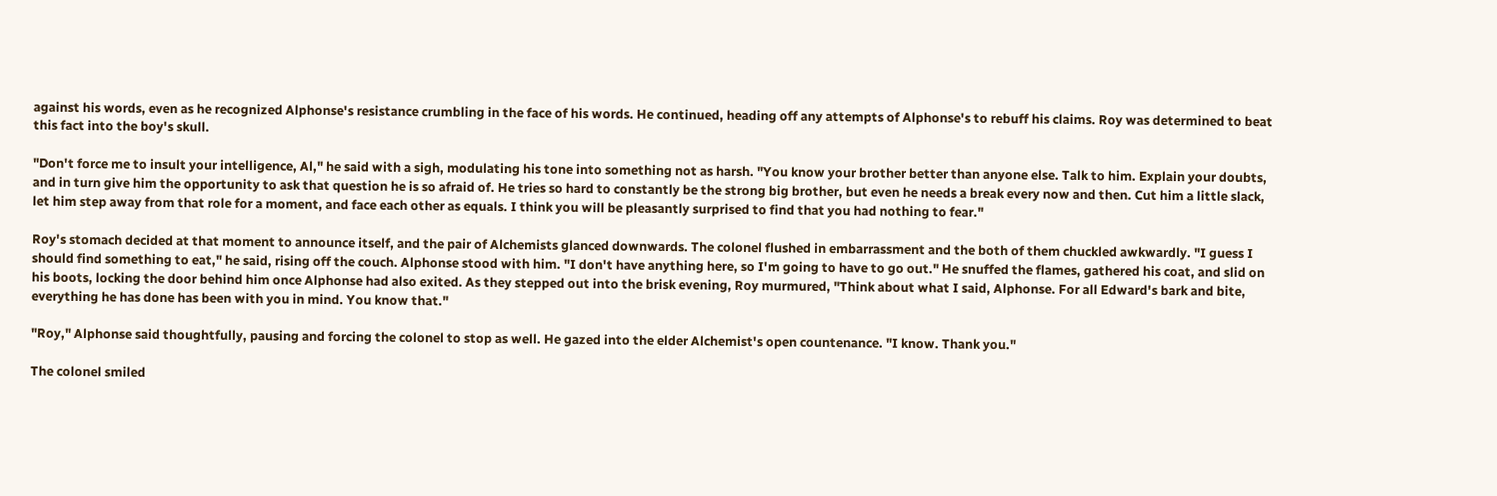against his words, even as he recognized Alphonse's resistance crumbling in the face of his words. He continued, heading off any attempts of Alphonse's to rebuff his claims. Roy was determined to beat this fact into the boy's skull.

"Don't force me to insult your intelligence, Al," he said with a sigh, modulating his tone into something not as harsh. "You know your brother better than anyone else. Talk to him. Explain your doubts, and in turn give him the opportunity to ask that question he is so afraid of. He tries so hard to constantly be the strong big brother, but even he needs a break every now and then. Cut him a little slack, let him step away from that role for a moment, and face each other as equals. I think you will be pleasantly surprised to find that you had nothing to fear."

Roy's stomach decided at that moment to announce itself, and the pair of Alchemists glanced downwards. The colonel flushed in embarrassment and the both of them chuckled awkwardly. "I guess I should find something to eat," he said, rising off the couch. Alphonse stood with him. "I don't have anything here, so I'm going to have to go out." He snuffed the flames, gathered his coat, and slid on his boots, locking the door behind him once Alphonse had also exited. As they stepped out into the brisk evening, Roy murmured, "Think about what I said, Alphonse. For all Edward's bark and bite, everything he has done has been with you in mind. You know that."

"Roy," Alphonse said thoughtfully, pausing and forcing the colonel to stop as well. He gazed into the elder Alchemist's open countenance. "I know. Thank you."

The colonel smiled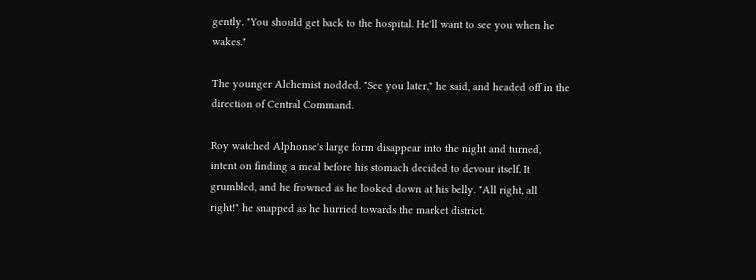gently. "You should get back to the hospital. He'll want to see you when he wakes."

The younger Alchemist nodded. "See you later," he said, and headed off in the direction of Central Command.

Roy watched Alphonse's large form disappear into the night and turned, intent on finding a meal before his stomach decided to devour itself. It grumbled, and he frowned as he looked down at his belly. "All right, all right!" he snapped as he hurried towards the market district.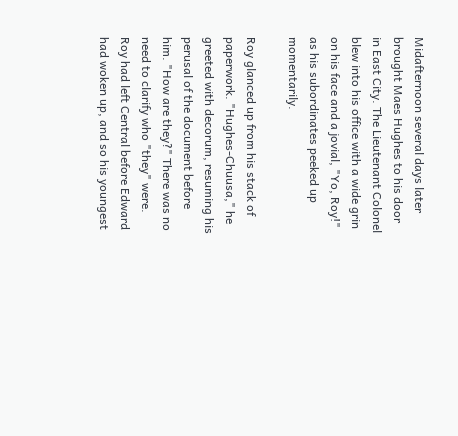Midafternoon several days later brought Maes Hughes to his door in East City. The Lieutenant Colonel blew into his office with a wide grin on his face and a jovial, "Yo, Roy!" as his subordinates peeked up momentarily.

Roy glanced up from his stack of paperwork. "Hughes-Chuusa," he greeted with decorum, resuming his perusal of the document before him. "How are they?" There was no need to clarify who "they" were. Roy had left Central before Edward had woken up, and so his youngest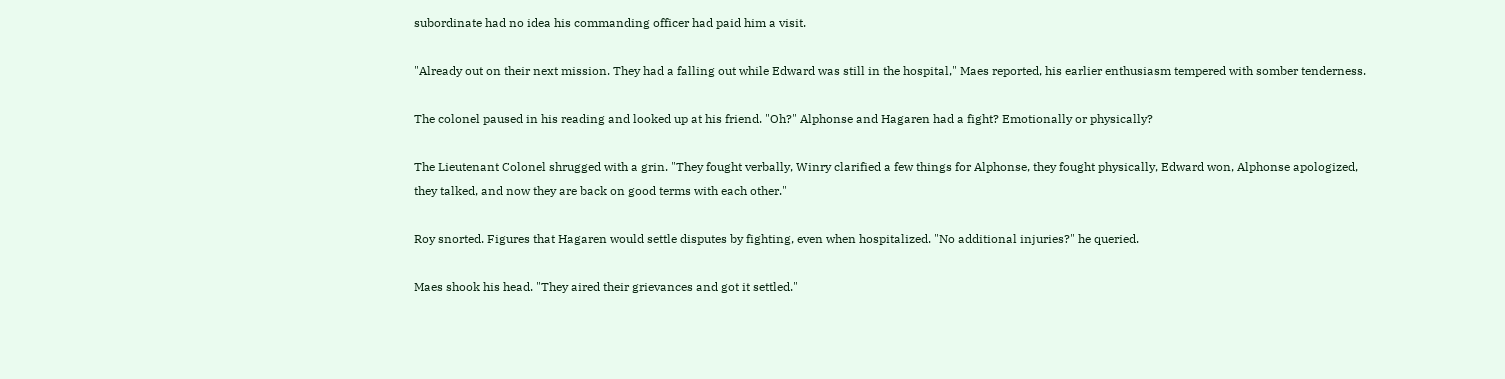subordinate had no idea his commanding officer had paid him a visit.

"Already out on their next mission. They had a falling out while Edward was still in the hospital," Maes reported, his earlier enthusiasm tempered with somber tenderness.

The colonel paused in his reading and looked up at his friend. "Oh?" Alphonse and Hagaren had a fight? Emotionally or physically?

The Lieutenant Colonel shrugged with a grin. "They fought verbally, Winry clarified a few things for Alphonse, they fought physically, Edward won, Alphonse apologized, they talked, and now they are back on good terms with each other."

Roy snorted. Figures that Hagaren would settle disputes by fighting, even when hospitalized. "No additional injuries?" he queried.

Maes shook his head. "They aired their grievances and got it settled."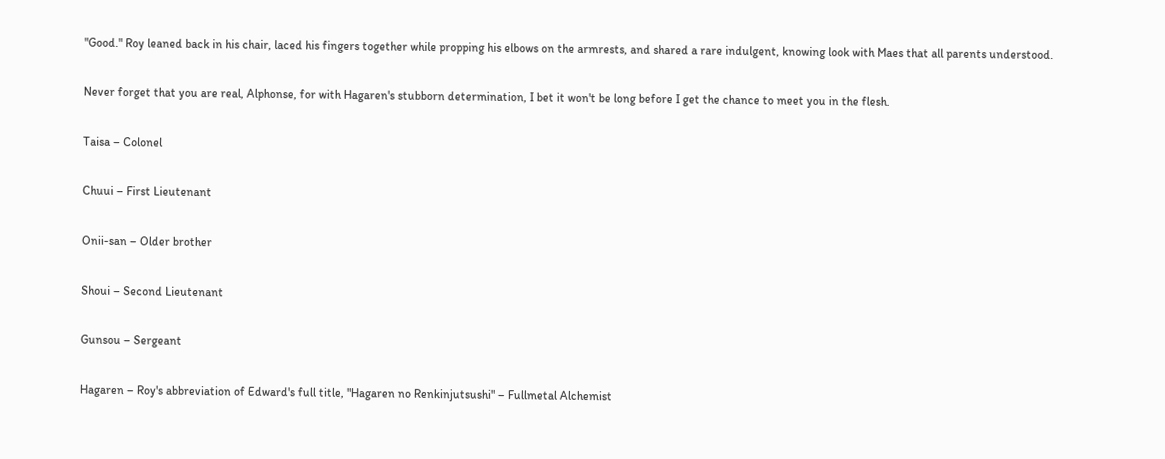"Good." Roy leaned back in his chair, laced his fingers together while propping his elbows on the armrests, and shared a rare indulgent, knowing look with Maes that all parents understood.

Never forget that you are real, Alphonse, for with Hagaren's stubborn determination, I bet it won't be long before I get the chance to meet you in the flesh.

Taisa – Colonel

Chuui – First Lieutenant

Onii-san – Older brother

Shoui – Second Lieutenant

Gunsou – Sergeant

Hagaren – Roy's abbreviation of Edward's full title, "Hagaren no Renkinjutsushi" – Fullmetal Alchemist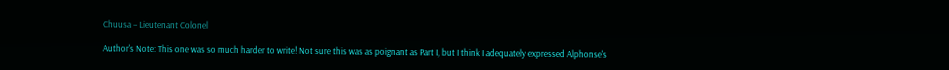Chuusa – Lieutenant Colonel

Author's Note: This one was so much harder to write! Not sure this was as poignant as Part I, but I think I adequately expressed Alphonse's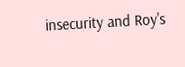insecurity and Roy's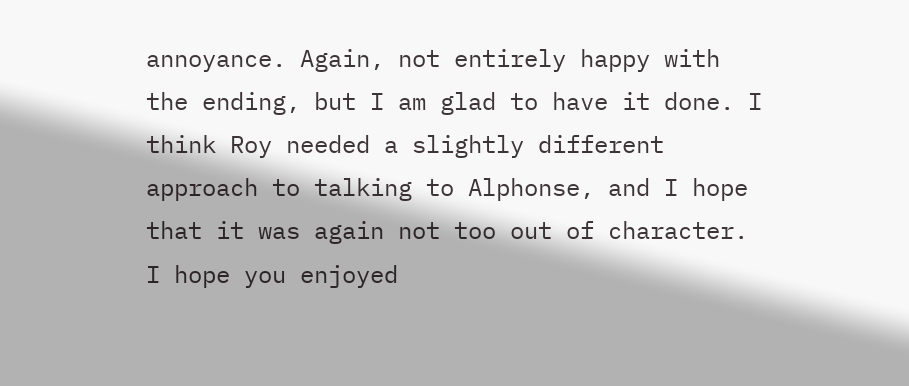annoyance. Again, not entirely happy with the ending, but I am glad to have it done. I think Roy needed a slightly different approach to talking to Alphonse, and I hope that it was again not too out of character. I hope you enjoyed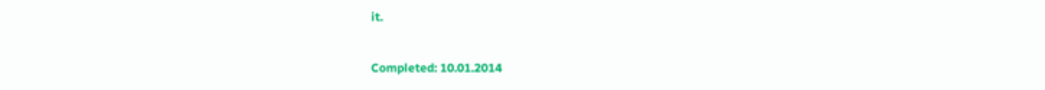it.

Completed: 10.01.2014